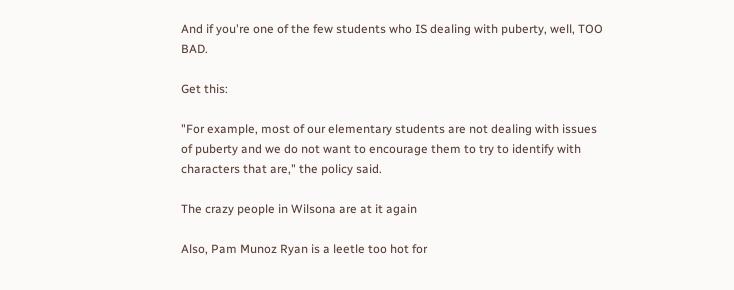And if you're one of the few students who IS dealing with puberty, well, TOO BAD.

Get this:

"For example, most of our elementary students are not dealing with issues of puberty and we do not want to encourage them to try to identify with characters that are," the policy said.

The crazy people in Wilsona are at it again

Also, Pam Munoz Ryan is a leetle too hot for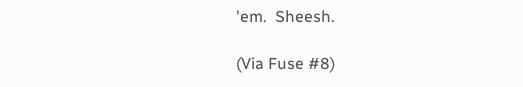'em.  Sheesh.

(Via Fuse #8)